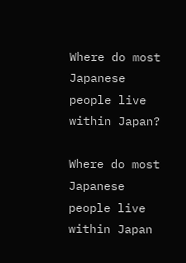Where do most Japanese people live within Japan?

Where do most Japanese people live within Japan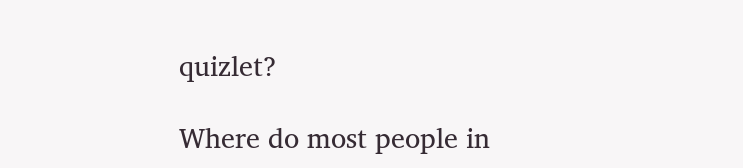quizlet?

Where do most people in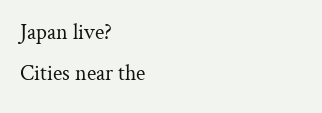Japan live? Cities near the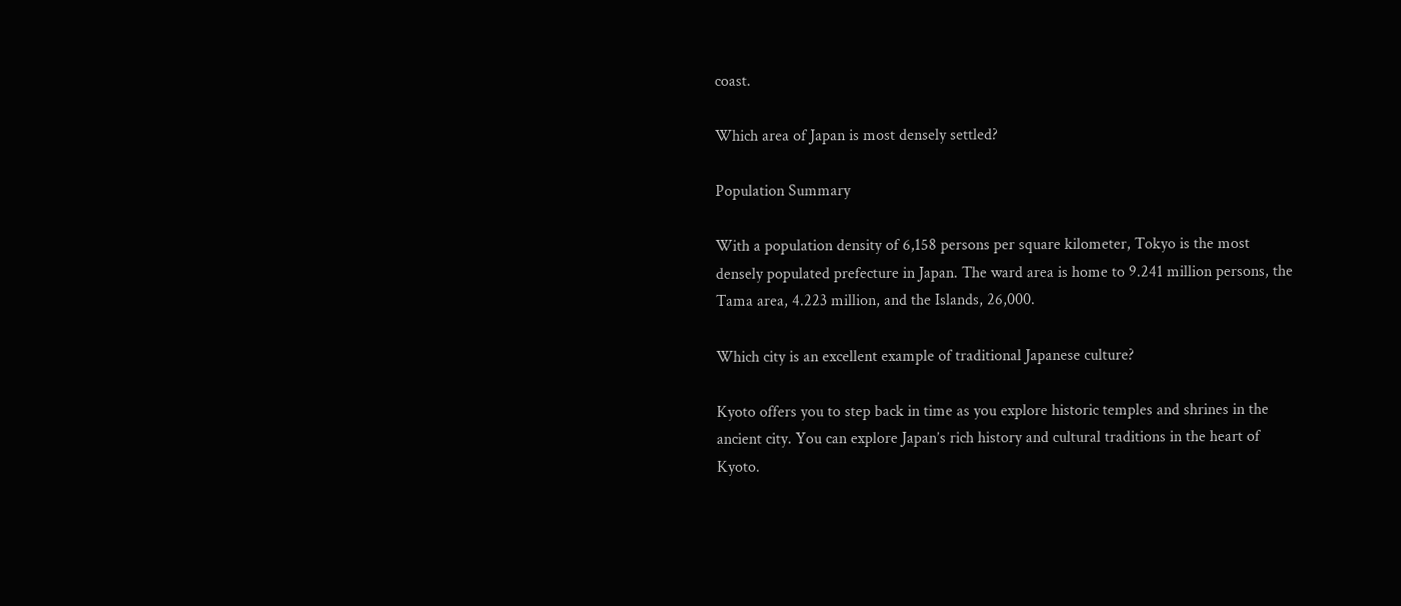coast.

Which area of Japan is most densely settled?

Population Summary

With a population density of 6,158 persons per square kilometer, Tokyo is the most densely populated prefecture in Japan. The ward area is home to 9.241 million persons, the Tama area, 4.223 million, and the Islands, 26,000.

Which city is an excellent example of traditional Japanese culture?

Kyoto offers you to step back in time as you explore historic temples and shrines in the ancient city. You can explore Japan’s rich history and cultural traditions in the heart of Kyoto.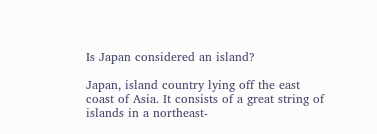Is Japan considered an island?

Japan, island country lying off the east coast of Asia. It consists of a great string of islands in a northeast-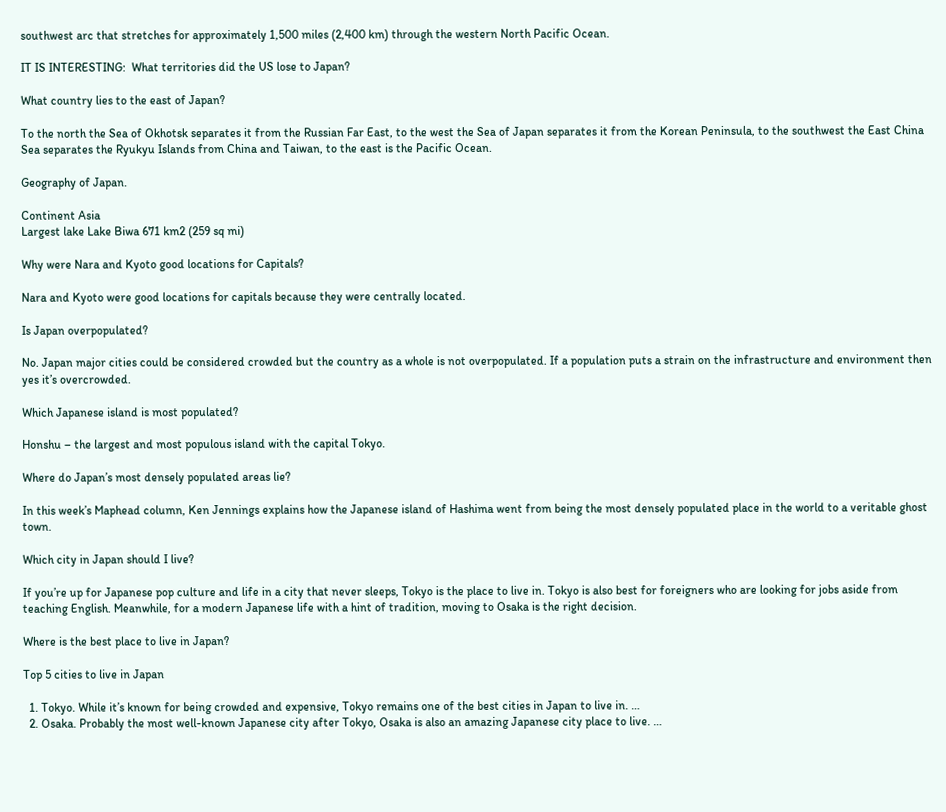southwest arc that stretches for approximately 1,500 miles (2,400 km) through the western North Pacific Ocean.

IT IS INTERESTING:  What territories did the US lose to Japan?

What country lies to the east of Japan?

To the north the Sea of Okhotsk separates it from the Russian Far East, to the west the Sea of Japan separates it from the Korean Peninsula, to the southwest the East China Sea separates the Ryukyu Islands from China and Taiwan, to the east is the Pacific Ocean.

Geography of Japan.

Continent Asia
Largest lake Lake Biwa 671 km2 (259 sq mi)

Why were Nara and Kyoto good locations for Capitals?

Nara and Kyoto were good locations for capitals because they were centrally located.

Is Japan overpopulated?

No. Japan major cities could be considered crowded but the country as a whole is not overpopulated. If a population puts a strain on the infrastructure and environment then yes it’s overcrowded.

Which Japanese island is most populated?

Honshu – the largest and most populous island with the capital Tokyo.

Where do Japan’s most densely populated areas lie?

In this week’s Maphead column, Ken Jennings explains how the Japanese island of Hashima went from being the most densely populated place in the world to a veritable ghost town.

Which city in Japan should I live?

If you’re up for Japanese pop culture and life in a city that never sleeps, Tokyo is the place to live in. Tokyo is also best for foreigners who are looking for jobs aside from teaching English. Meanwhile, for a modern Japanese life with a hint of tradition, moving to Osaka is the right decision.

Where is the best place to live in Japan?

Top 5 cities to live in Japan

  1. Tokyo. While it’s known for being crowded and expensive, Tokyo remains one of the best cities in Japan to live in. …
  2. Osaka. Probably the most well-known Japanese city after Tokyo, Osaka is also an amazing Japanese city place to live. …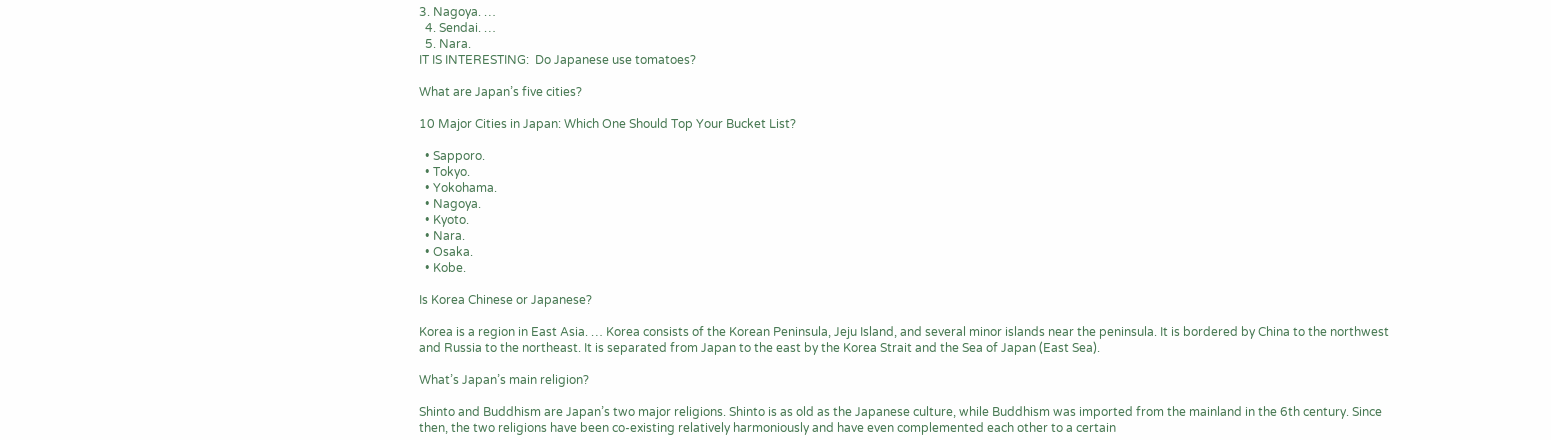3. Nagoya. …
  4. Sendai. …
  5. Nara.
IT IS INTERESTING:  Do Japanese use tomatoes?

What are Japan’s five cities?

10 Major Cities in Japan: Which One Should Top Your Bucket List?

  • Sapporo.
  • Tokyo.
  • Yokohama.
  • Nagoya.
  • Kyoto.
  • Nara.
  • Osaka.
  • Kobe.

Is Korea Chinese or Japanese?

Korea is a region in East Asia. … Korea consists of the Korean Peninsula, Jeju Island, and several minor islands near the peninsula. It is bordered by China to the northwest and Russia to the northeast. It is separated from Japan to the east by the Korea Strait and the Sea of Japan (East Sea).

What’s Japan’s main religion?

Shinto and Buddhism are Japan’s two major religions. Shinto is as old as the Japanese culture, while Buddhism was imported from the mainland in the 6th century. Since then, the two religions have been co-existing relatively harmoniously and have even complemented each other to a certain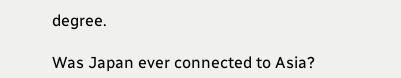degree.

Was Japan ever connected to Asia?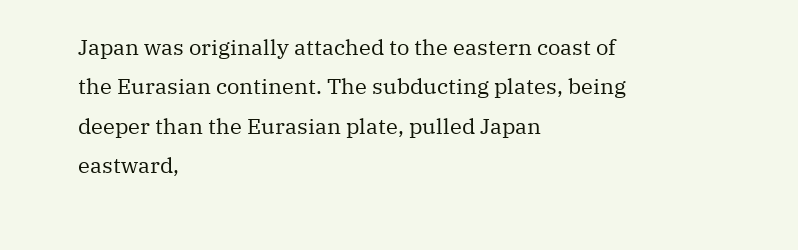Japan was originally attached to the eastern coast of the Eurasian continent. The subducting plates, being deeper than the Eurasian plate, pulled Japan eastward,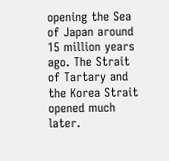opening the Sea of Japan around 15 million years ago. The Strait of Tartary and the Korea Strait opened much later.